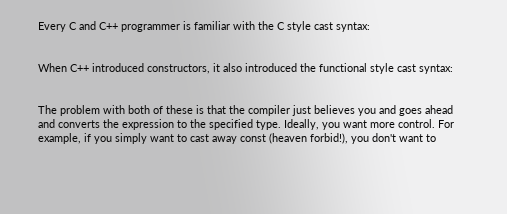Every C and C++ programmer is familiar with the C style cast syntax:


When C++ introduced constructors, it also introduced the functional style cast syntax:


The problem with both of these is that the compiler just believes you and goes ahead and converts the expression to the specified type. Ideally, you want more control. For example, if you simply want to cast away const (heaven forbid!), you don't want to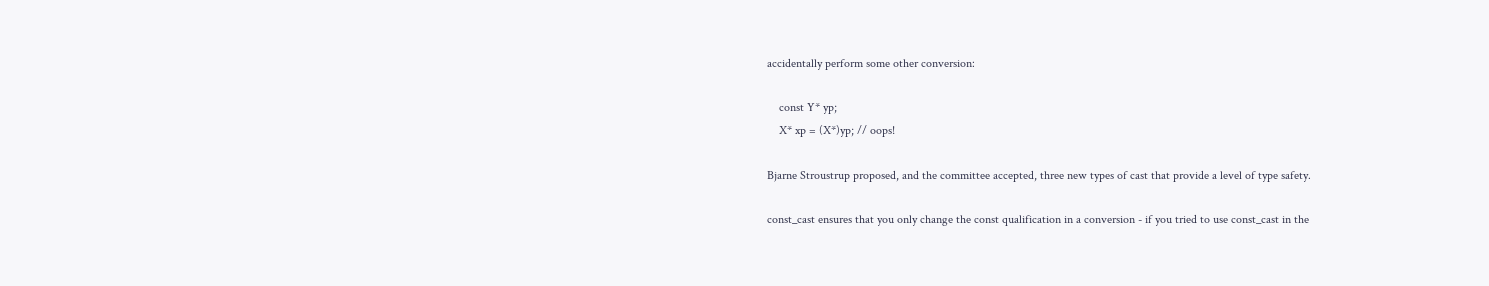accidentally perform some other conversion:

    const Y* yp;
    X* xp = (X*)yp; // oops!

Bjarne Stroustrup proposed, and the committee accepted, three new types of cast that provide a level of type safety.

const_cast ensures that you only change the const qualification in a conversion - if you tried to use const_cast in the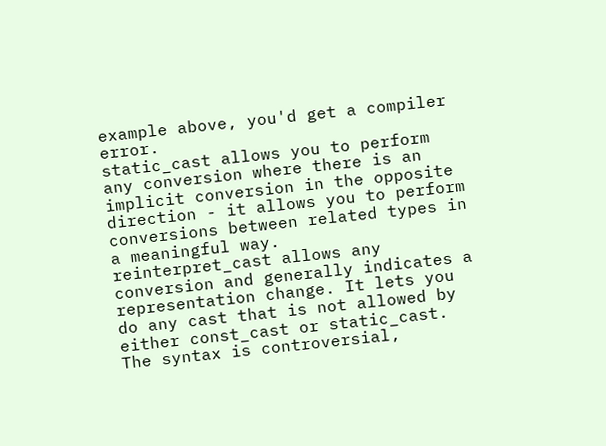example above, you'd get a compiler error.
static_cast allows you to perform any conversion where there is an implicit conversion in the opposite direction - it allows you to perform conversions between related types in a meaningful way.
reinterpret_cast allows any conversion and generally indicates a representation change. It lets you do any cast that is not allowed by either const_cast or static_cast.
The syntax is controversial,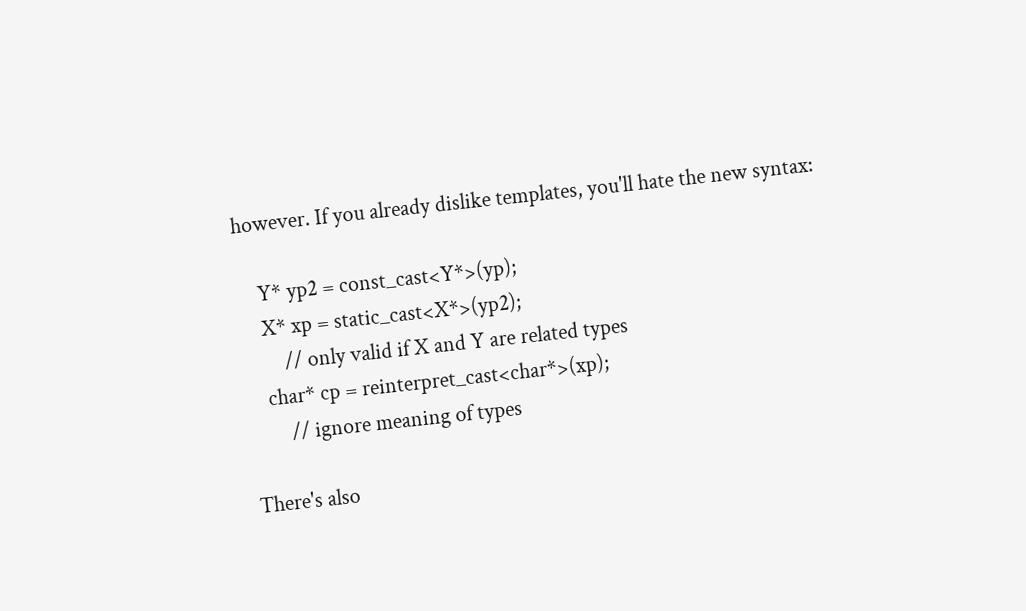however. If you already dislike templates, you'll hate the new syntax:

    Y* yp2 = const_cast<Y*>(yp);
    X* xp = static_cast<X*>(yp2);
        // only valid if X and Y are related types
    char* cp = reinterpret_cast<char*>(xp);
        // ignore meaning of types

There's also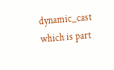dynamic_cast which is part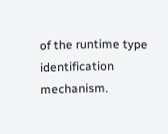of the runtime type identification mechanism.